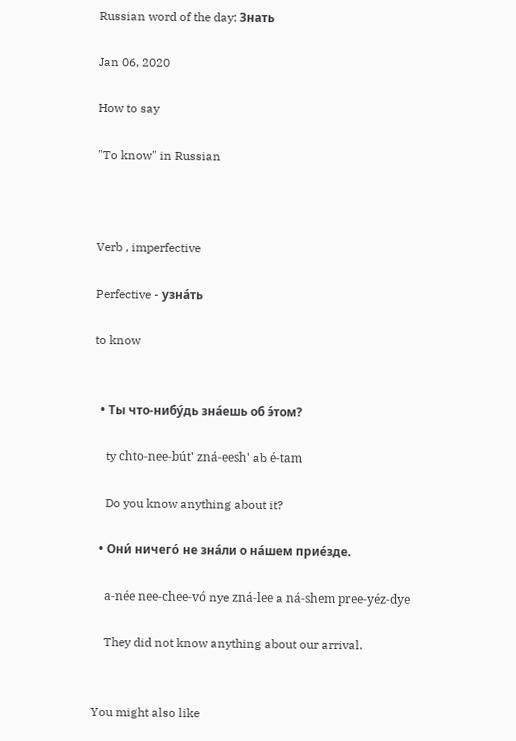Russian word of the day: Знать

Jan 06, 2020

How to say

"To know" in Russian



Verb , imperfective

Perfective - узна́ть

to know


  • Ты что-нибу́дь зна́ешь об э́том?

    ty chto-nee-bút' zná-eesh' ab é-tam

    Do you know anything about it?

  • Они́ ничего́ не зна́ли о на́шем прие́зде.

    a-née nee-chee-vó nye zná-lee a ná-shem pree-yéz-dye

    They did not know anything about our arrival.


You might also like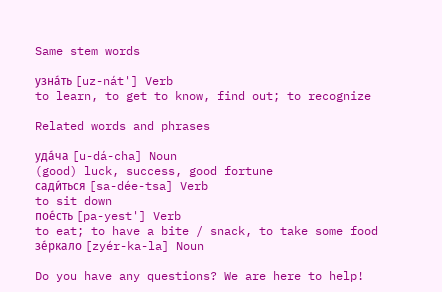Same stem words

узна́ть [uz-nát'] Verb
to learn, to get to know, find out; to recognize

Related words and phrases

уда́ча [u-dá-cha] Noun
(good) luck, success, good fortune
сади́ться [sa-dée-tsa] Verb
to sit down
пое́сть [pa-yest'] Verb
to eat; to have a bite / snack, to take some food
зе́ркало [zyér-ka-la] Noun

Do you have any questions? We are here to help!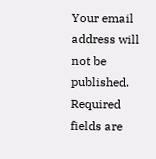Your email address will not be published. Required fields are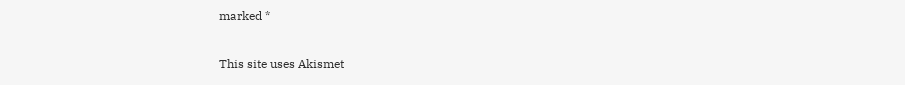marked *

This site uses Akismet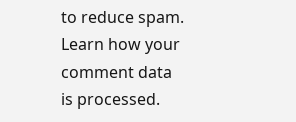to reduce spam. Learn how your comment data is processed.